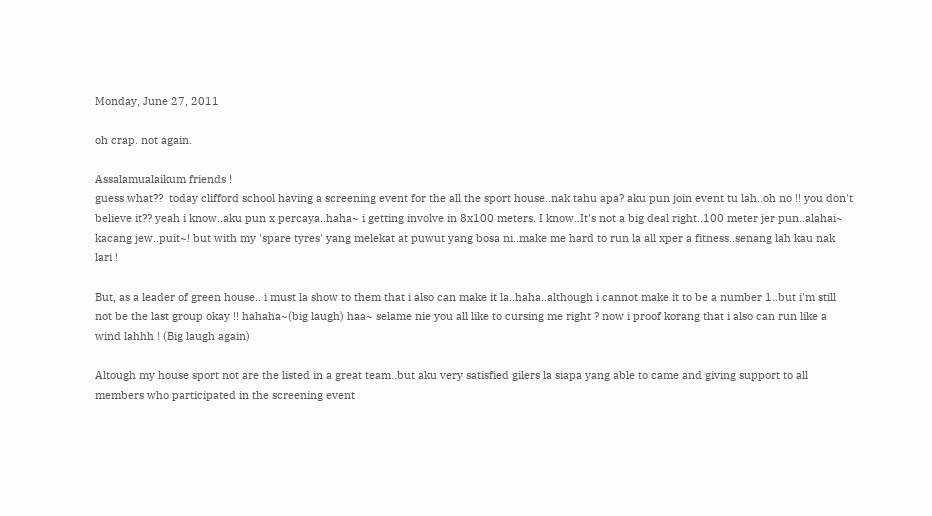Monday, June 27, 2011

oh crap. not again.

Assalamualaikum friends !
guess what??  today clifford school having a screening event for the all the sport house..nak tahu apa? aku pun join event tu lah..oh no !! you don't believe it?? yeah i know..aku pun x percaya..haha~ i getting involve in 8x100 meters. I know..It's not a big deal right..100 meter jer pun..alahai~ kacang jew..puit~! but with my 'spare tyres' yang melekat at puwut yang bosa ni..make me hard to run la all xper a fitness..senang lah kau nak lari !

But, as a leader of green house.. i must la show to them that i also can make it la..haha..although i cannot make it to be a number 1..but i'm still not be the last group okay !! hahaha~(big laugh) haa~ selame nie you all like to cursing me right ? now i proof korang that i also can run like a wind lahhh ! (Big laugh again)

Altough my house sport not are the listed in a great team..but aku very satisfied gilers la siapa yang able to came and giving support to all members who participated in the screening event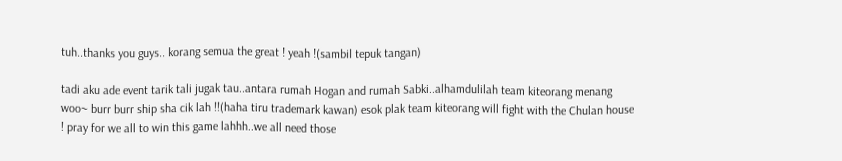tuh..thanks you guys.. korang semua the great ! yeah !(sambil tepuk tangan)

tadi aku ade event tarik tali jugak tau..antara rumah Hogan and rumah Sabki..alhamdulilah team kiteorang menang woo~ burr burr ship sha cik lah !!(haha tiru trademark kawan) esok plak team kiteorang will fight with the Chulan house ! pray for we all to win this game lahhh..we all need those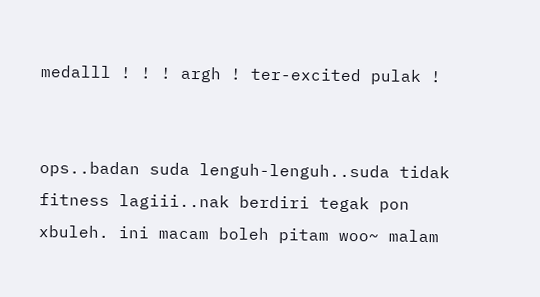medalll ! ! ! argh ! ter-excited pulak !


ops..badan suda lenguh-lenguh..suda tidak fitness lagiii..nak berdiri tegak pon xbuleh. ini macam boleh pitam woo~ malam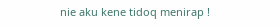nie aku kene tidoq menirap !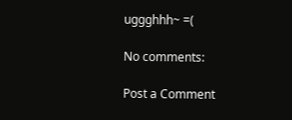uggghhh~ =(

No comments:

Post a Comment